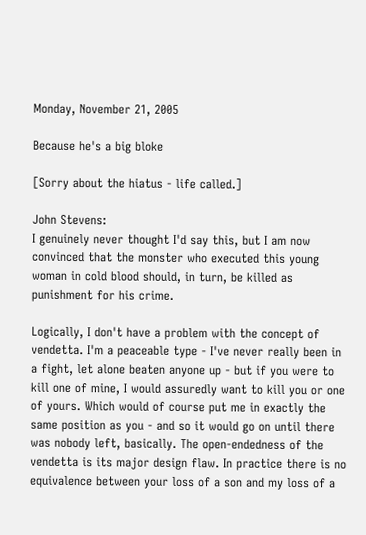Monday, November 21, 2005

Because he's a big bloke

[Sorry about the hiatus - life called.]

John Stevens:
I genuinely never thought I'd say this, but I am now convinced that the monster who executed this young woman in cold blood should, in turn, be killed as punishment for his crime.

Logically, I don't have a problem with the concept of vendetta. I'm a peaceable type - I've never really been in a fight, let alone beaten anyone up - but if you were to kill one of mine, I would assuredly want to kill you or one of yours. Which would of course put me in exactly the same position as you - and so it would go on until there was nobody left, basically. The open-endedness of the vendetta is its major design flaw. In practice there is no equivalence between your loss of a son and my loss of a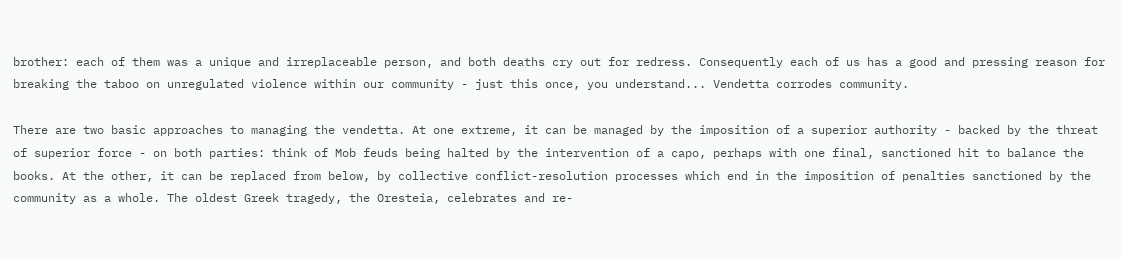brother: each of them was a unique and irreplaceable person, and both deaths cry out for redress. Consequently each of us has a good and pressing reason for breaking the taboo on unregulated violence within our community - just this once, you understand... Vendetta corrodes community.

There are two basic approaches to managing the vendetta. At one extreme, it can be managed by the imposition of a superior authority - backed by the threat of superior force - on both parties: think of Mob feuds being halted by the intervention of a capo, perhaps with one final, sanctioned hit to balance the books. At the other, it can be replaced from below, by collective conflict-resolution processes which end in the imposition of penalties sanctioned by the community as a whole. The oldest Greek tragedy, the Oresteia, celebrates and re-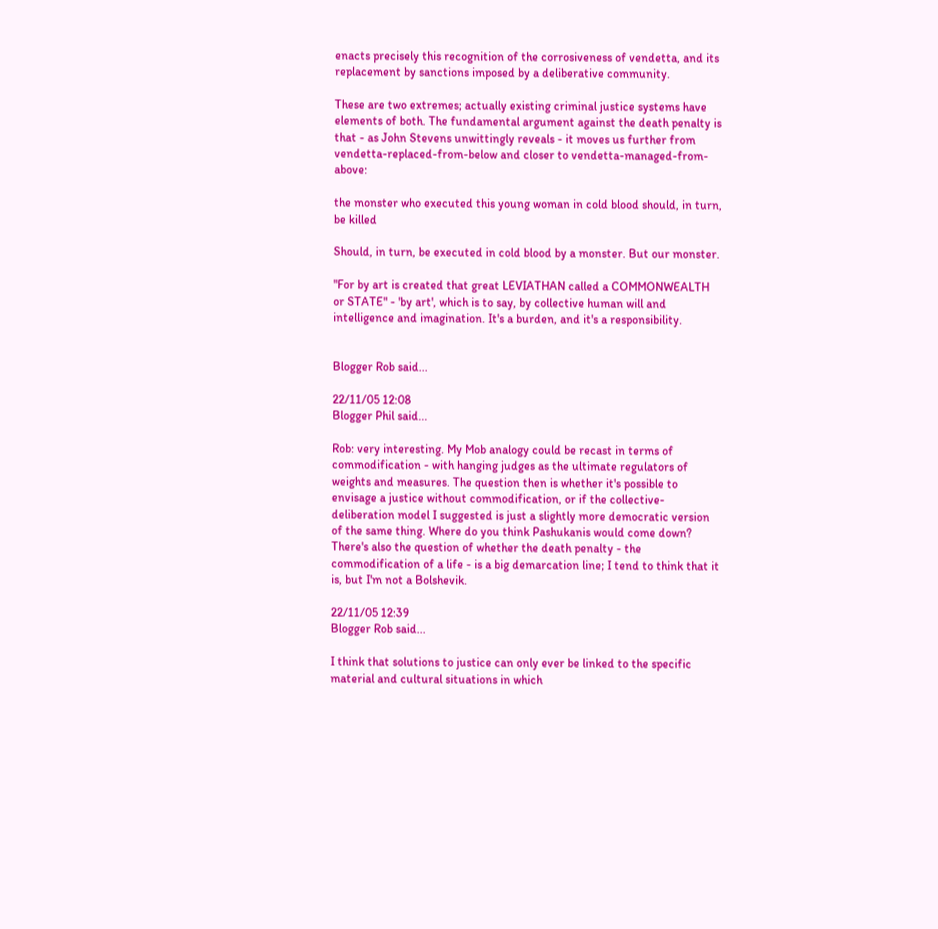enacts precisely this recognition of the corrosiveness of vendetta, and its replacement by sanctions imposed by a deliberative community.

These are two extremes; actually existing criminal justice systems have elements of both. The fundamental argument against the death penalty is that - as John Stevens unwittingly reveals - it moves us further from vendetta-replaced-from-below and closer to vendetta-managed-from-above:

the monster who executed this young woman in cold blood should, in turn, be killed

Should, in turn, be executed in cold blood by a monster. But our monster.

"For by art is created that great LEVIATHAN called a COMMONWEALTH or STATE" - 'by art', which is to say, by collective human will and intelligence and imagination. It's a burden, and it's a responsibility.


Blogger Rob said...

22/11/05 12:08
Blogger Phil said...

Rob: very interesting. My Mob analogy could be recast in terms of commodification - with hanging judges as the ultimate regulators of weights and measures. The question then is whether it's possible to envisage a justice without commodification, or if the collective-deliberation model I suggested is just a slightly more democratic version of the same thing. Where do you think Pashukanis would come down? There's also the question of whether the death penalty - the commodification of a life - is a big demarcation line; I tend to think that it is, but I'm not a Bolshevik.

22/11/05 12:39
Blogger Rob said...

I think that solutions to justice can only ever be linked to the specific material and cultural situations in which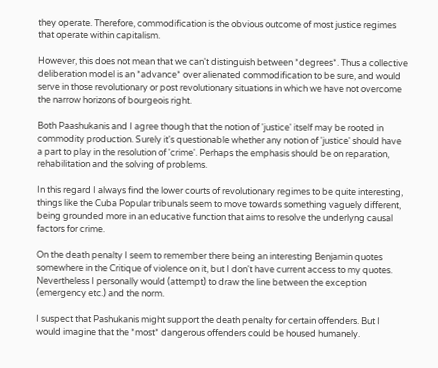they operate. Therefore, commodification is the obvious outcome of most justice regimes that operate within capitalism.

However, this does not mean that we can't distinguish between *degrees*. Thus a collective deliberation model is an *advance* over alienated commodification to be sure, and would serve in those revolutionary or post revolutionary situations in which we have not overcome the narrow horizons of bourgeois right.

Both Paashukanis and I agree though that the notion of 'justice' itself may be rooted in commodity production. Surely it's questionable whether any notion of 'justice' should have a part to play in the resolution of 'crime'. Perhaps the emphasis should be on reparation, rehabilitation and the solving of problems.

In this regard I always find the lower courts of revolutionary regimes to be quite interesting, things like the Cuba Popular tribunals seem to move towards something vaguely different, being grounded more in an educative function that aims to resolve the underlyng causal factors for crime.

On the death penalty I seem to remember there being an interesting Benjamin quotes somewhere in the Critique of violence on it, but I don't have current access to my quotes. Nevertheless I personally would (attempt) to draw the line between the exception (emergency etc.) and the norm.

I suspect that Pashukanis might support the death penalty for certain offenders. But I would imagine that the *most* dangerous offenders could be housed humanely.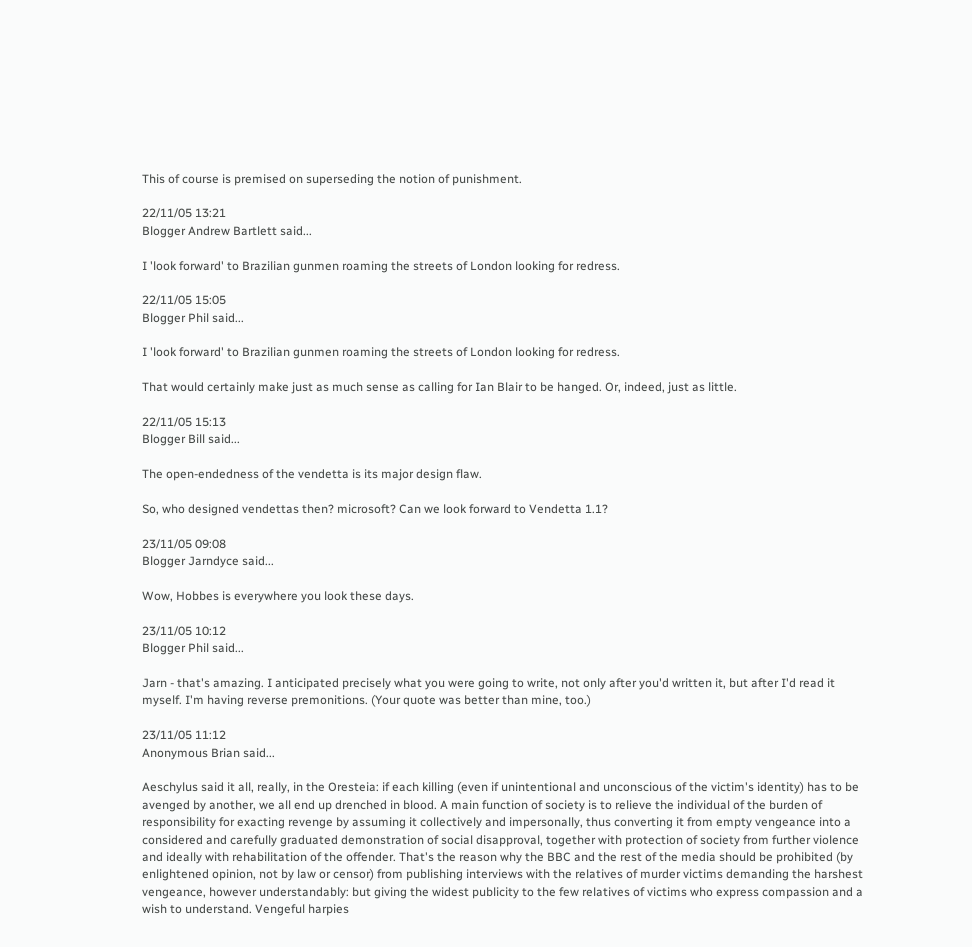This of course is premised on superseding the notion of punishment.

22/11/05 13:21
Blogger Andrew Bartlett said...

I 'look forward' to Brazilian gunmen roaming the streets of London looking for redress.

22/11/05 15:05
Blogger Phil said...

I 'look forward' to Brazilian gunmen roaming the streets of London looking for redress.

That would certainly make just as much sense as calling for Ian Blair to be hanged. Or, indeed, just as little.

22/11/05 15:13
Blogger Bill said...

The open-endedness of the vendetta is its major design flaw.

So, who designed vendettas then? microsoft? Can we look forward to Vendetta 1.1?

23/11/05 09:08
Blogger Jarndyce said...

Wow, Hobbes is everywhere you look these days.

23/11/05 10:12
Blogger Phil said...

Jarn - that's amazing. I anticipated precisely what you were going to write, not only after you'd written it, but after I'd read it myself. I'm having reverse premonitions. (Your quote was better than mine, too.)

23/11/05 11:12
Anonymous Brian said...

Aeschylus said it all, really, in the Oresteia: if each killing (even if unintentional and unconscious of the victim's identity) has to be avenged by another, we all end up drenched in blood. A main function of society is to relieve the individual of the burden of responsibility for exacting revenge by assuming it collectively and impersonally, thus converting it from empty vengeance into a considered and carefully graduated demonstration of social disapproval, together with protection of society from further violence and ideally with rehabilitation of the offender. That's the reason why the BBC and the rest of the media should be prohibited (by enlightened opinion, not by law or censor) from publishing interviews with the relatives of murder victims demanding the harshest vengeance, however understandably: but giving the widest publicity to the few relatives of victims who express compassion and a wish to understand. Vengeful harpies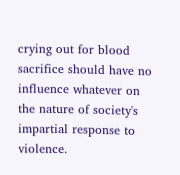crying out for blood sacrifice should have no influence whatever on the nature of society's impartial response to violence.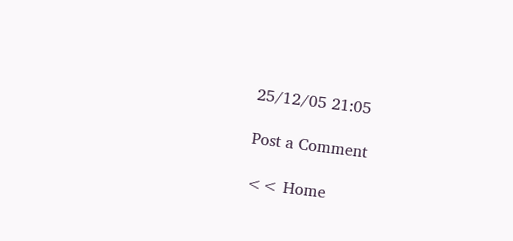25/12/05 21:05

Post a Comment

<< Home